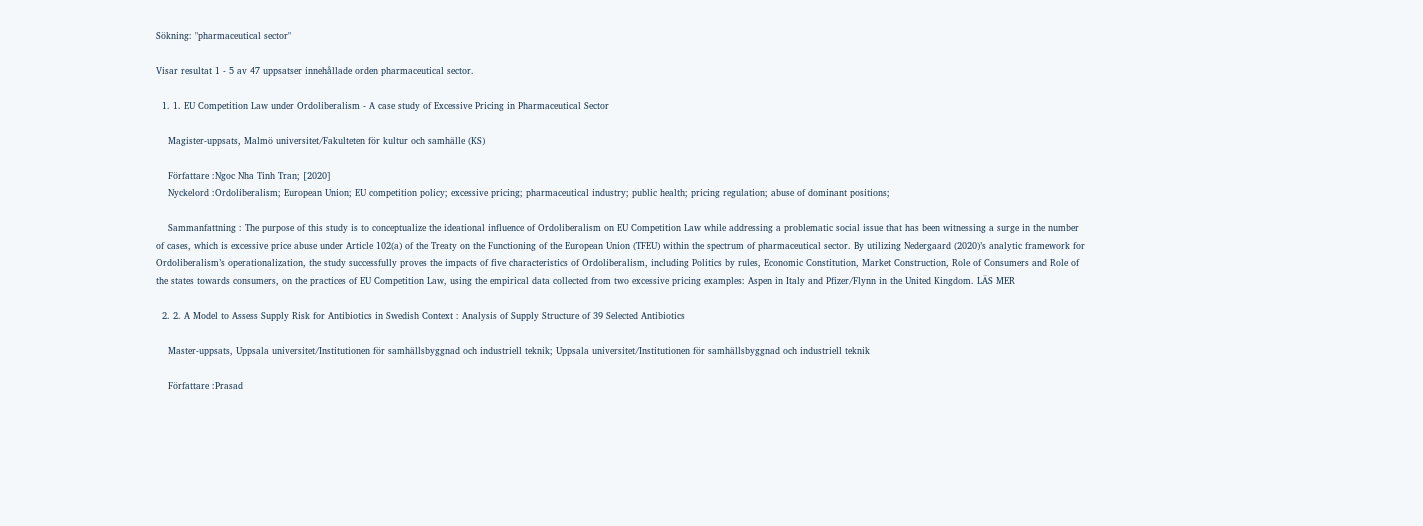Sökning: "pharmaceutical sector"

Visar resultat 1 - 5 av 47 uppsatser innehållade orden pharmaceutical sector.

  1. 1. EU Competition Law under Ordoliberalism - A case study of Excessive Pricing in Pharmaceutical Sector

    Magister-uppsats, Malmö universitet/Fakulteten för kultur och samhälle (KS)

    Författare :Ngoc Nha Tinh Tran; [2020]
    Nyckelord :Ordoliberalism; European Union; EU competition policy; excessive pricing; pharmaceutical industry; public health; pricing regulation; abuse of dominant positions;

    Sammanfattning : The purpose of this study is to conceptualize the ideational influence of Ordoliberalism on EU Competition Law while addressing a problematic social issue that has been witnessing a surge in the number of cases, which is excessive price abuse under Article 102(a) of the Treaty on the Functioning of the European Union (TFEU) within the spectrum of pharmaceutical sector. By utilizing Nedergaard (2020)’s analytic framework for Ordoliberalism’s operationalization, the study successfully proves the impacts of five characteristics of Ordoliberalism, including Politics by rules, Economic Constitution, Market Construction, Role of Consumers and Role of the states towards consumers, on the practices of EU Competition Law, using the empirical data collected from two excessive pricing examples: Aspen in Italy and Pfizer/Flynn in the United Kingdom. LÄS MER

  2. 2. A Model to Assess Supply Risk for Antibiotics in Swedish Context : Analysis of Supply Structure of 39 Selected Antibiotics

    Master-uppsats, Uppsala universitet/Institutionen för samhällsbyggnad och industriell teknik; Uppsala universitet/Institutionen för samhällsbyggnad och industriell teknik

    Författare :Prasad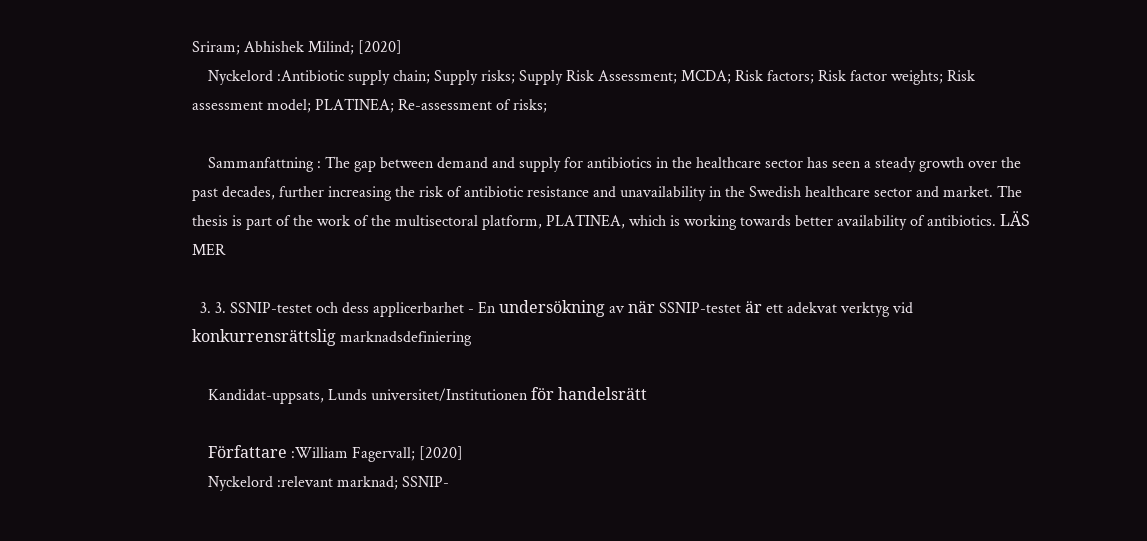Sriram; Abhishek Milind; [2020]
    Nyckelord :Antibiotic supply chain; Supply risks; Supply Risk Assessment; MCDA; Risk factors; Risk factor weights; Risk assessment model; PLATINEA; Re-assessment of risks;

    Sammanfattning : The gap between demand and supply for antibiotics in the healthcare sector has seen a steady growth over the past decades, further increasing the risk of antibiotic resistance and unavailability in the Swedish healthcare sector and market. The thesis is part of the work of the multisectoral platform, PLATINEA, which is working towards better availability of antibiotics. LÄS MER

  3. 3. SSNIP-testet och dess applicerbarhet - En undersökning av när SSNIP-testet är ett adekvat verktyg vid konkurrensrättslig marknadsdefiniering

    Kandidat-uppsats, Lunds universitet/Institutionen för handelsrätt

    Författare :William Fagervall; [2020]
    Nyckelord :relevant marknad; SSNIP-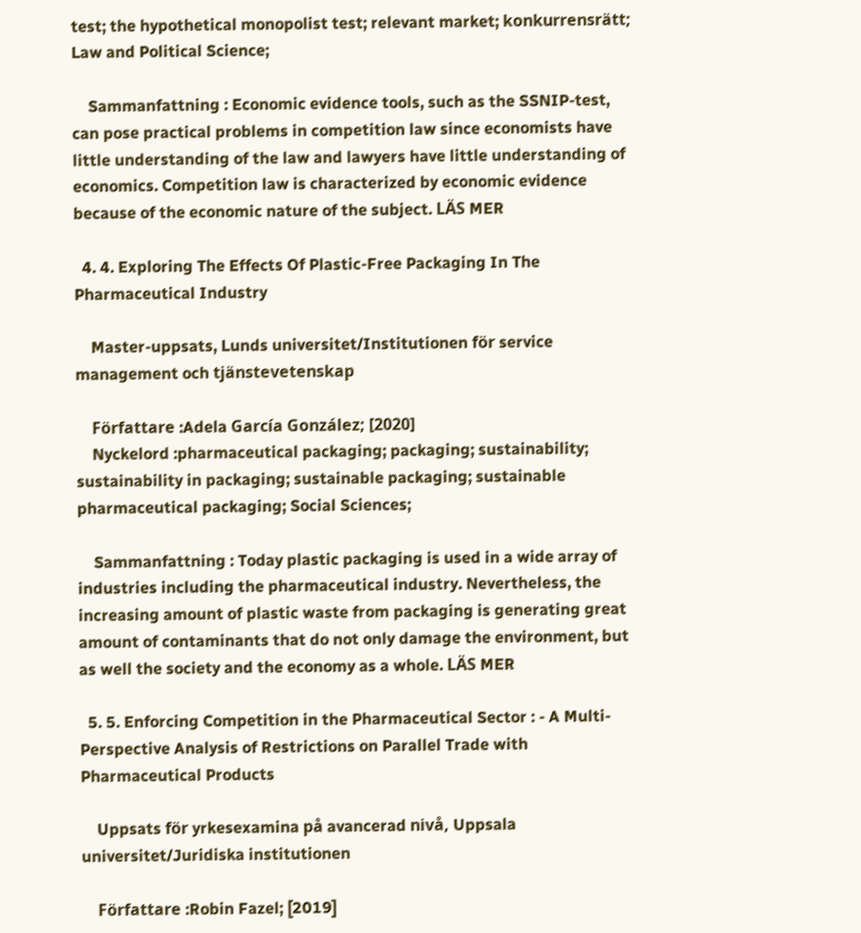test; the hypothetical monopolist test; relevant market; konkurrensrätt; Law and Political Science;

    Sammanfattning : Economic evidence tools, such as the SSNIP-test, can pose practical problems in competition law since economists have little understanding of the law and lawyers have little understanding of economics. Competition law is characterized by economic evidence because of the economic nature of the subject. LÄS MER

  4. 4. Exploring The Effects Of Plastic-Free Packaging In The Pharmaceutical Industry

    Master-uppsats, Lunds universitet/Institutionen för service management och tjänstevetenskap

    Författare :Adela García González; [2020]
    Nyckelord :pharmaceutical packaging; packaging; sustainability; sustainability in packaging; sustainable packaging; sustainable pharmaceutical packaging; Social Sciences;

    Sammanfattning : Today plastic packaging is used in a wide array of industries including the pharmaceutical industry. Nevertheless, the increasing amount of plastic waste from packaging is generating great amount of contaminants that do not only damage the environment, but as well the society and the economy as a whole. LÄS MER

  5. 5. Enforcing Competition in the Pharmaceutical Sector : - A Multi-Perspective Analysis of Restrictions on Parallel Trade with Pharmaceutical Products

    Uppsats för yrkesexamina på avancerad nivå, Uppsala universitet/Juridiska institutionen

    Författare :Robin Fazel; [2019]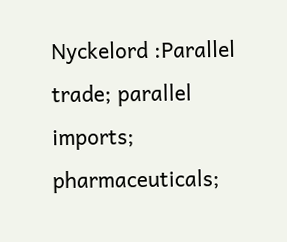Nyckelord :Parallel trade; parallel imports; pharmaceuticals;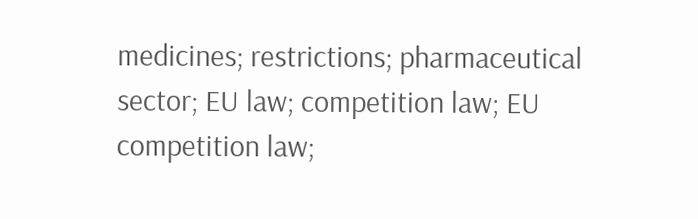medicines; restrictions; pharmaceutical sector; EU law; competition law; EU competition law;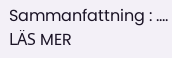Sammanfattning : .... LÄS MER